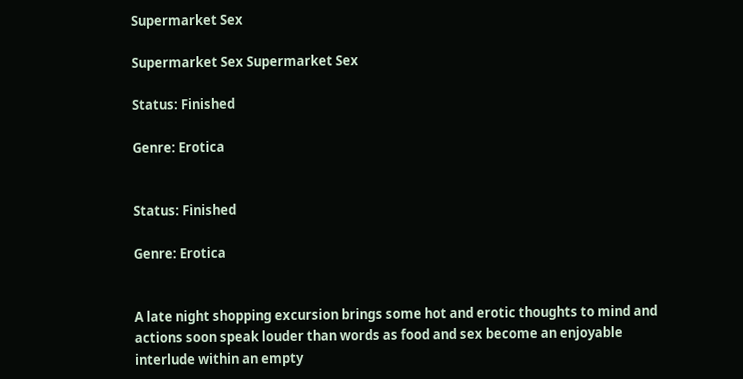Supermarket Sex

Supermarket Sex Supermarket Sex

Status: Finished

Genre: Erotica


Status: Finished

Genre: Erotica


A late night shopping excursion brings some hot and erotic thoughts to mind and actions soon speak louder than words as food and sex become an enjoyable interlude within an empty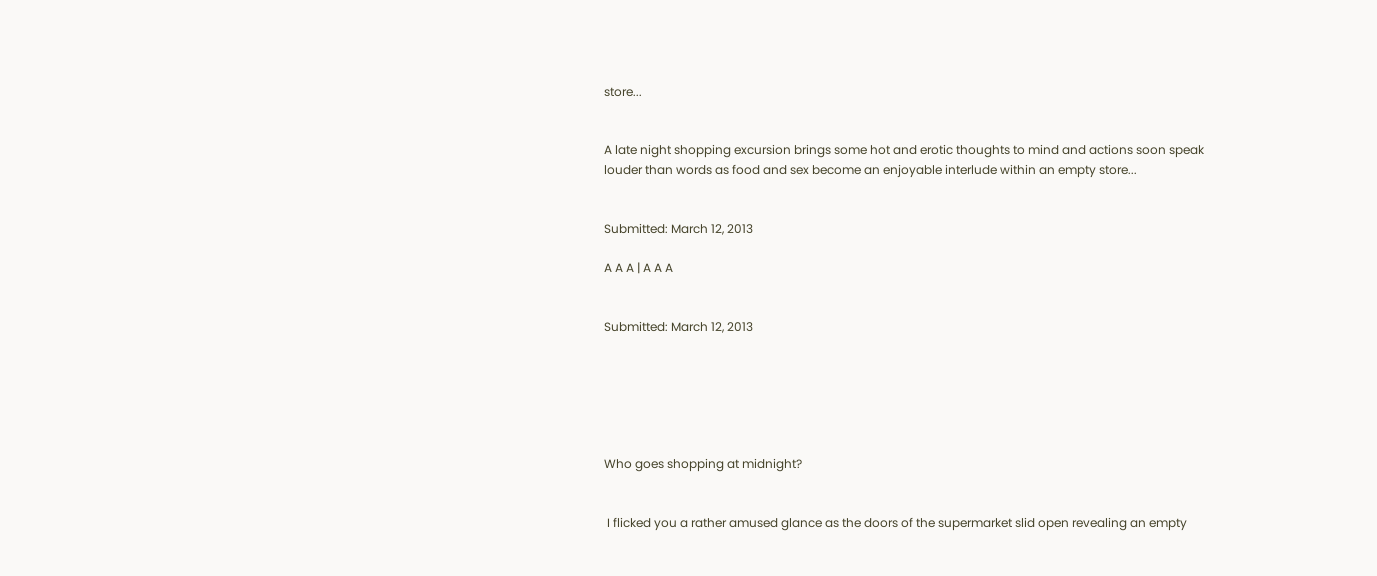store...


A late night shopping excursion brings some hot and erotic thoughts to mind and actions soon speak louder than words as food and sex become an enjoyable interlude within an empty store...


Submitted: March 12, 2013

A A A | A A A


Submitted: March 12, 2013






Who goes shopping at midnight?


 I flicked you a rather amused glance as the doors of the supermarket slid open revealing an empty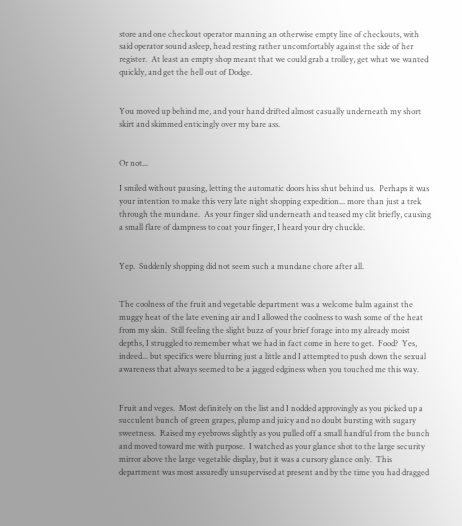store and one checkout operator manning an otherwise empty line of checkouts, with said operator sound asleep, head resting rather uncomfortably against the side of her register.  At least an empty shop meant that we could grab a trolley, get what we wanted quickly, and get the hell out of Dodge.


You moved up behind me, and your hand drifted almost casually underneath my short skirt and skimmed enticingly over my bare ass.


Or not...

I smiled without pausing, letting the automatic doors hiss shut behind us.  Perhaps it was your intention to make this very late night shopping expedition... more than just a trek through the mundane.  As your finger slid underneath and teased my clit briefly, causing a small flare of dampness to coat your finger, I heard your dry chuckle.


Yep.  Suddenly shopping did not seem such a mundane chore after all.


The coolness of the fruit and vegetable department was a welcome balm against the muggy heat of the late evening air and I allowed the coolness to wash some of the heat from my skin.  Still feeling the slight buzz of your brief forage into my already moist depths, I struggled to remember what we had in fact come in here to get.  Food?  Yes, indeed... but specifics were blurring just a little and I attempted to push down the sexual awareness that always seemed to be a jagged edginess when you touched me this way.


Fruit and veges.  Most definitely on the list and I nodded approvingly as you picked up a succulent bunch of green grapes, plump and juicy and no doubt bursting with sugary sweetness.  Raised my eyebrows slightly as you pulled off a small handful from the bunch and moved toward me with purpose.  I watched as your glance shot to the large security mirror above the large vegetable display, but it was a cursory glance only.  This department was most assuredly unsupervised at present and by the time you had dragged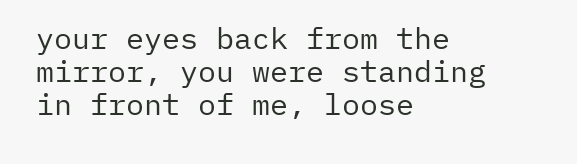your eyes back from the mirror, you were standing in front of me, loose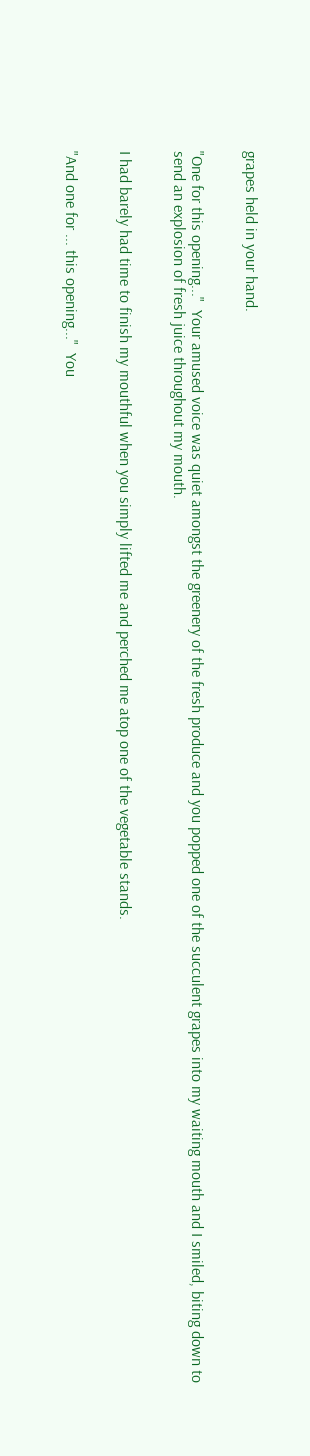grapes held in your hand.


"One for this opening..."  Your amused voice was quiet amongst the greenery of the fresh produce and you popped one of the succulent grapes into my waiting mouth and I smiled, biting down to send an explosion of fresh juice throughout my mouth.


I had barely had time to finish my mouthful when you simply lifted me and perched me atop one of the vegetable stands.


"And one for ... this opening..."  You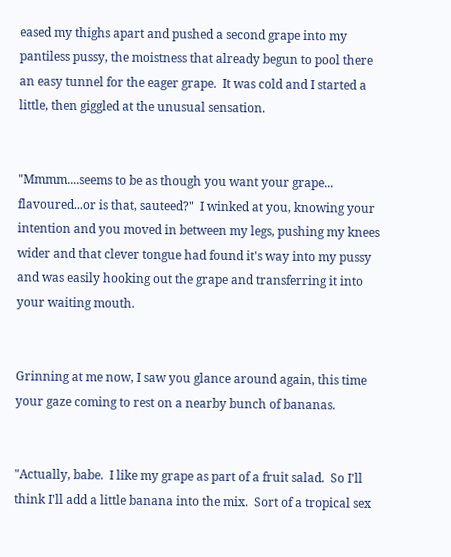eased my thighs apart and pushed a second grape into my pantiless pussy, the moistness that already begun to pool there an easy tunnel for the eager grape.  It was cold and I started a little, then giggled at the unusual sensation.


"Mmmm....seems to be as though you want your grape... flavoured...or is that, sauteed?"  I winked at you, knowing your intention and you moved in between my legs, pushing my knees wider and that clever tongue had found it's way into my pussy and was easily hooking out the grape and transferring it into your waiting mouth.


Grinning at me now, I saw you glance around again, this time your gaze coming to rest on a nearby bunch of bananas.


"Actually, babe.  I like my grape as part of a fruit salad.  So I'll think I'll add a little banana into the mix.  Sort of a tropical sex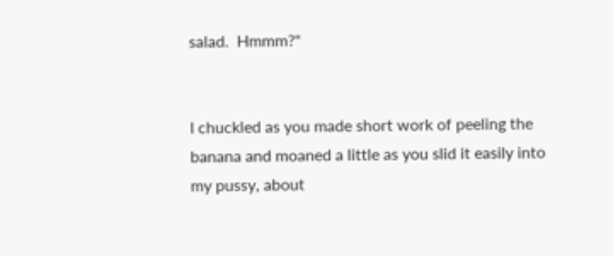salad.  Hmmm?"


I chuckled as you made short work of peeling the banana and moaned a little as you slid it easily into my pussy, about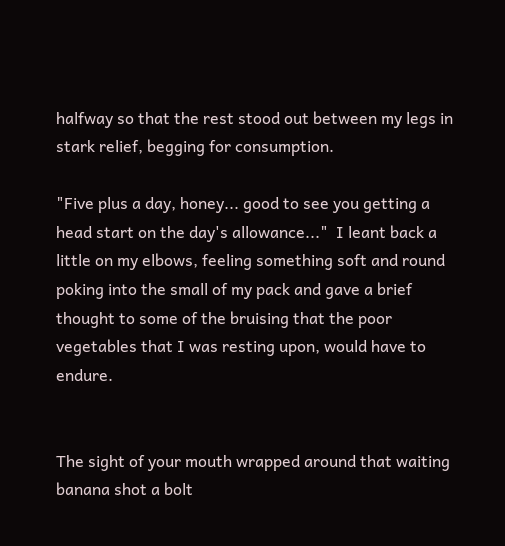halfway so that the rest stood out between my legs in stark relief, begging for consumption.

"Five plus a day, honey... good to see you getting a head start on the day's allowance..."  I leant back a little on my elbows, feeling something soft and round poking into the small of my pack and gave a brief thought to some of the bruising that the poor vegetables that I was resting upon, would have to endure.


The sight of your mouth wrapped around that waiting banana shot a bolt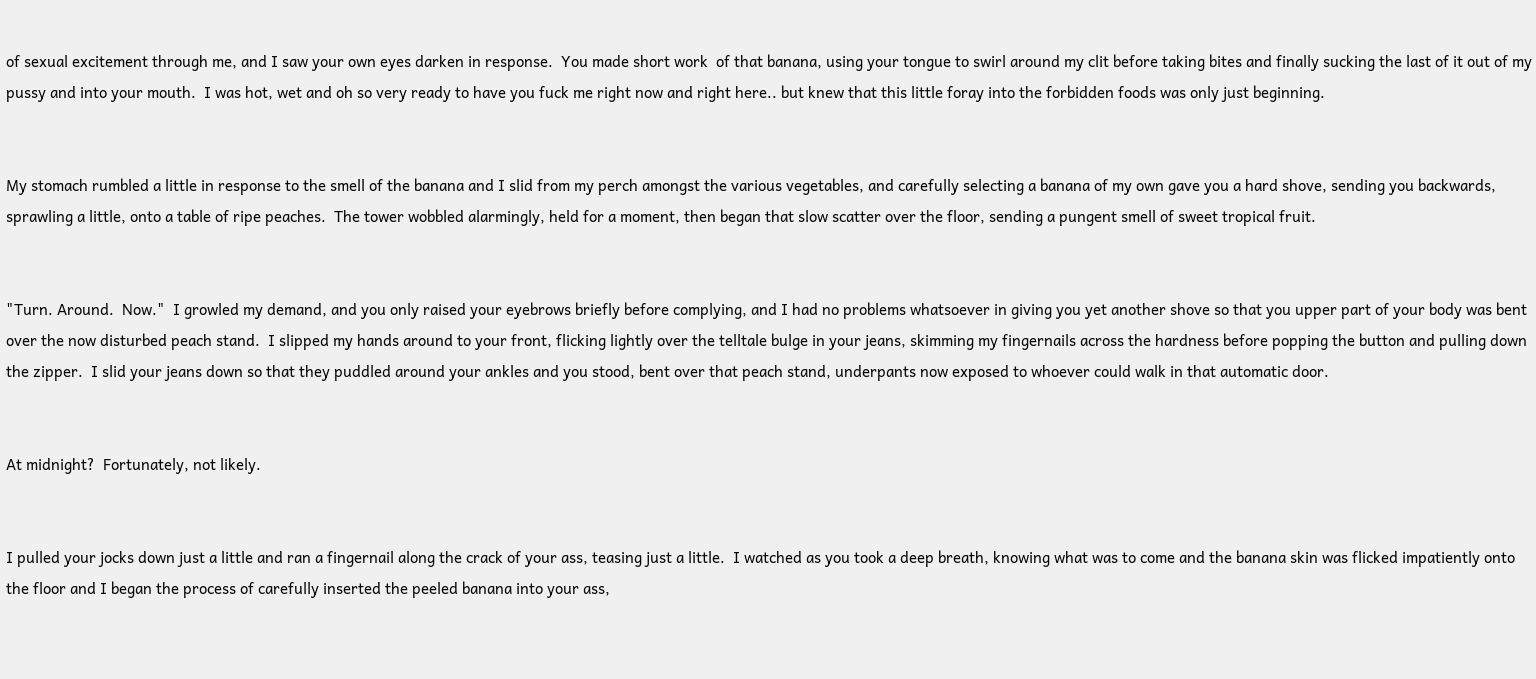of sexual excitement through me, and I saw your own eyes darken in response.  You made short work  of that banana, using your tongue to swirl around my clit before taking bites and finally sucking the last of it out of my pussy and into your mouth.  I was hot, wet and oh so very ready to have you fuck me right now and right here.. but knew that this little foray into the forbidden foods was only just beginning.


My stomach rumbled a little in response to the smell of the banana and I slid from my perch amongst the various vegetables, and carefully selecting a banana of my own gave you a hard shove, sending you backwards, sprawling a little, onto a table of ripe peaches.  The tower wobbled alarmingly, held for a moment, then began that slow scatter over the floor, sending a pungent smell of sweet tropical fruit.


"Turn. Around.  Now."  I growled my demand, and you only raised your eyebrows briefly before complying, and I had no problems whatsoever in giving you yet another shove so that you upper part of your body was bent over the now disturbed peach stand.  I slipped my hands around to your front, flicking lightly over the telltale bulge in your jeans, skimming my fingernails across the hardness before popping the button and pulling down the zipper.  I slid your jeans down so that they puddled around your ankles and you stood, bent over that peach stand, underpants now exposed to whoever could walk in that automatic door.


At midnight?  Fortunately, not likely.


I pulled your jocks down just a little and ran a fingernail along the crack of your ass, teasing just a little.  I watched as you took a deep breath, knowing what was to come and the banana skin was flicked impatiently onto the floor and I began the process of carefully inserted the peeled banana into your ass,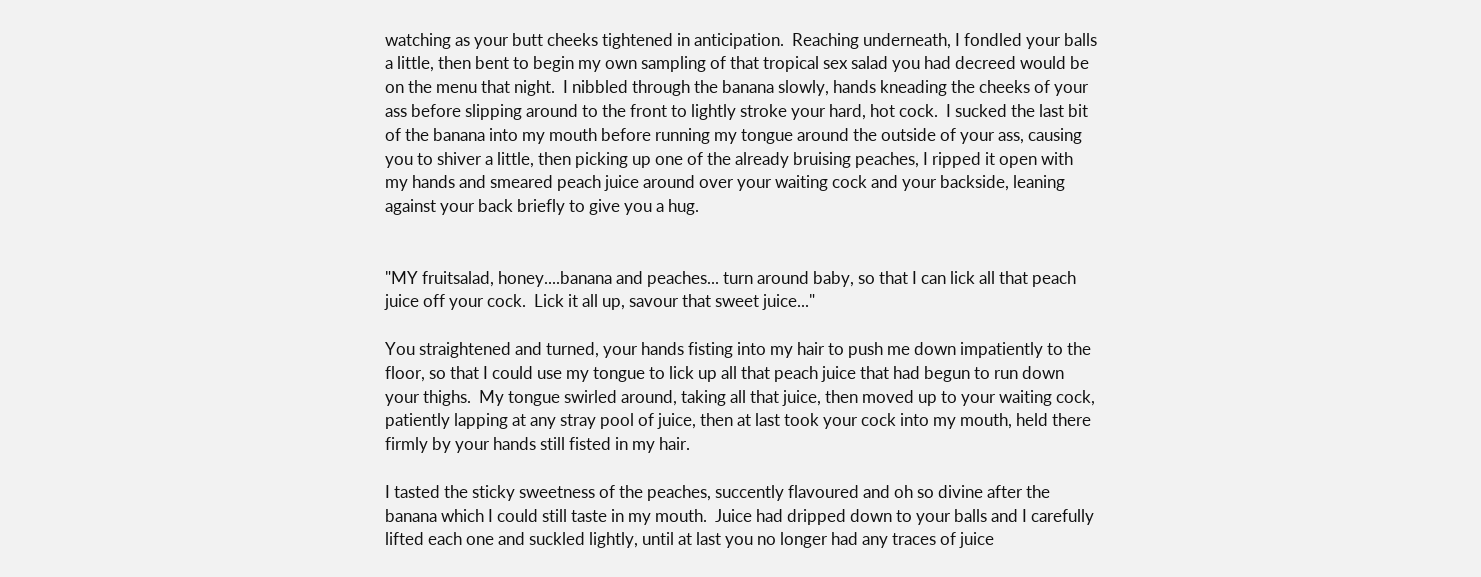watching as your butt cheeks tightened in anticipation.  Reaching underneath, I fondled your balls a little, then bent to begin my own sampling of that tropical sex salad you had decreed would be on the menu that night.  I nibbled through the banana slowly, hands kneading the cheeks of your ass before slipping around to the front to lightly stroke your hard, hot cock.  I sucked the last bit of the banana into my mouth before running my tongue around the outside of your ass, causing you to shiver a little, then picking up one of the already bruising peaches, I ripped it open with my hands and smeared peach juice around over your waiting cock and your backside, leaning against your back briefly to give you a hug.


"MY fruitsalad, honey....banana and peaches... turn around baby, so that I can lick all that peach juice off your cock.  Lick it all up, savour that sweet juice..."

You straightened and turned, your hands fisting into my hair to push me down impatiently to the floor, so that I could use my tongue to lick up all that peach juice that had begun to run down your thighs.  My tongue swirled around, taking all that juice, then moved up to your waiting cock, patiently lapping at any stray pool of juice, then at last took your cock into my mouth, held there firmly by your hands still fisted in my hair.

I tasted the sticky sweetness of the peaches, succently flavoured and oh so divine after the banana which I could still taste in my mouth.  Juice had dripped down to your balls and I carefully lifted each one and suckled lightly, until at last you no longer had any traces of juice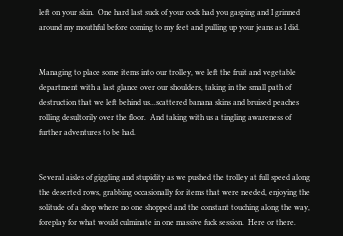left on your skin.  One hard last suck of your cock had you gasping and I grinned around my mouthful before coming to my feet and pulling up your jeans as I did.


Managing to place some items into our trolley, we left the fruit and vegetable department with a last glance over our shoulders, taking in the small path of destruction that we left behind us...scattered banana skins and bruised peaches rolling desultorily over the floor.  And taking with us a tingling awareness of further adventures to be had.


Several aisles of giggling and stupidity as we pushed the trolley at full speed along the deserted rows, grabbing occasionally for items that were needed, enjoying the solitude of a shop where no one shopped and the constant touching along the way, foreplay for what would culminate in one massive fuck session.  Here or there.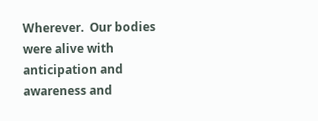Wherever.  Our bodies were alive with anticipation and awareness and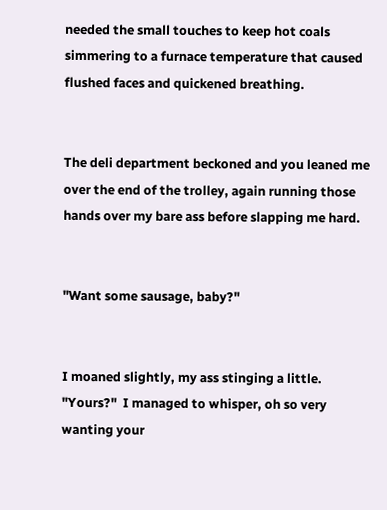needed the small touches to keep hot coals simmering to a furnace temperature that caused flushed faces and quickened breathing.


The deli department beckoned and you leaned me over the end of the trolley, again running those hands over my bare ass before slapping me hard.


"Want some sausage, baby?"


I moaned slightly, my ass stinging a little.  "Yours?"  I managed to whisper, oh so very wanting your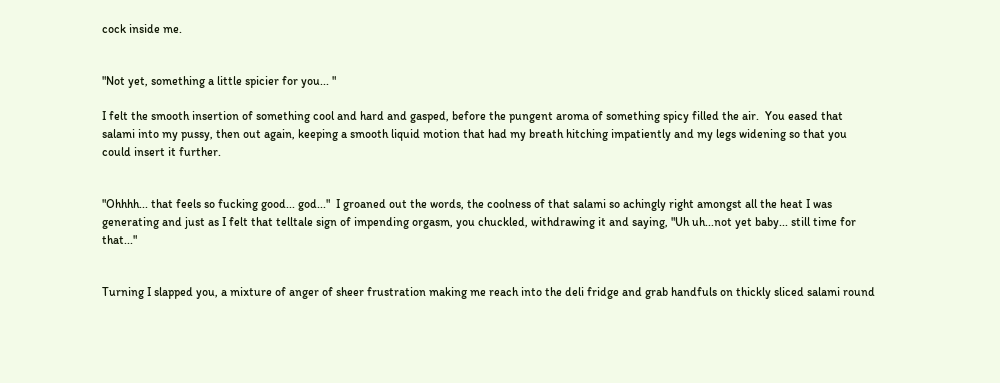cock inside me.


"Not yet, something a little spicier for you... "

I felt the smooth insertion of something cool and hard and gasped, before the pungent aroma of something spicy filled the air.  You eased that salami into my pussy, then out again, keeping a smooth liquid motion that had my breath hitching impatiently and my legs widening so that you could insert it further.


"Ohhhh... that feels so fucking good... god..."  I groaned out the words, the coolness of that salami so achingly right amongst all the heat I was generating and just as I felt that telltale sign of impending orgasm, you chuckled, withdrawing it and saying, "Uh uh...not yet baby... still time for that..."


Turning I slapped you, a mixture of anger of sheer frustration making me reach into the deli fridge and grab handfuls on thickly sliced salami round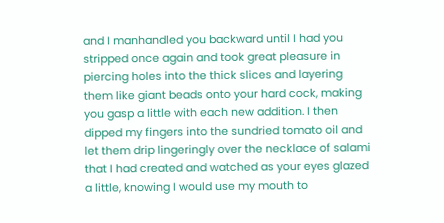and I manhandled you backward until I had you stripped once again and took great pleasure in piercing holes into the thick slices and layering them like giant beads onto your hard cock, making you gasp a little with each new addition. I then dipped my fingers into the sundried tomato oil and let them drip lingeringly over the necklace of salami that I had created and watched as your eyes glazed a little, knowing I would use my mouth to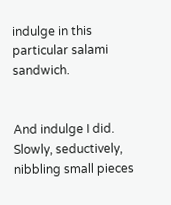indulge in this particular salami sandwich.


And indulge I did.  Slowly, seductively, nibbling small pieces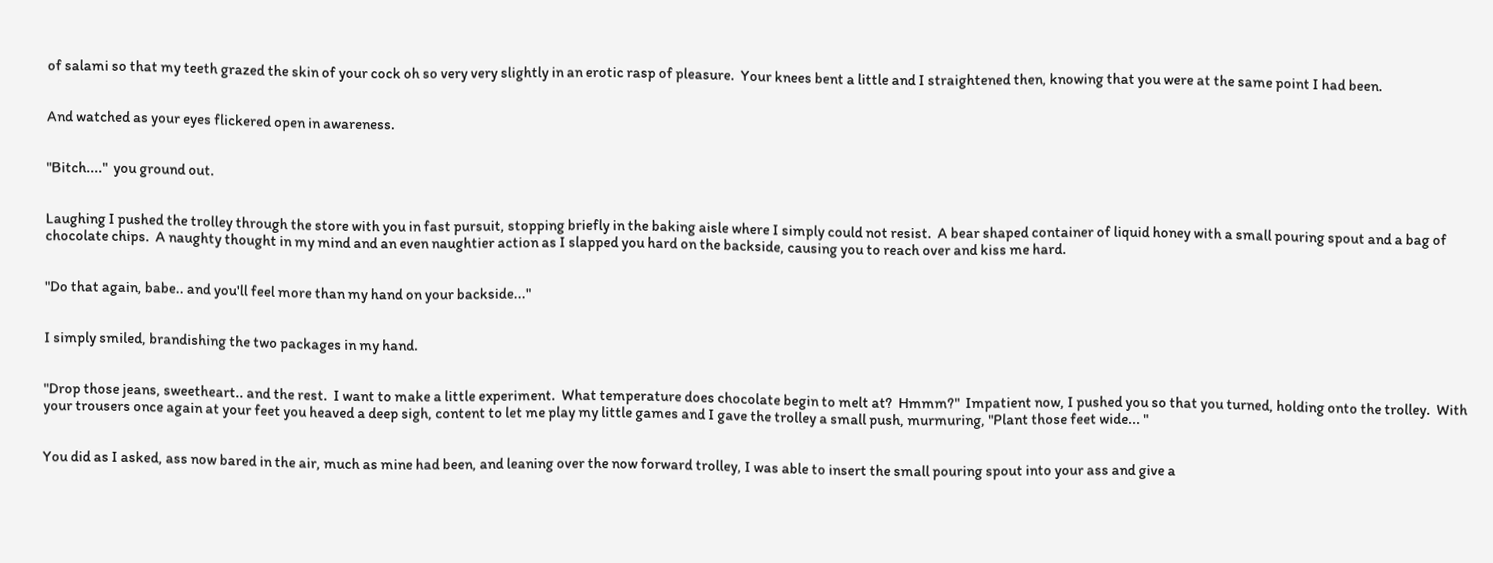of salami so that my teeth grazed the skin of your cock oh so very very slightly in an erotic rasp of pleasure.  Your knees bent a little and I straightened then, knowing that you were at the same point I had been.


And watched as your eyes flickered open in awareness.


"Bitch...."  you ground out.


Laughing I pushed the trolley through the store with you in fast pursuit, stopping briefly in the baking aisle where I simply could not resist.  A bear shaped container of liquid honey with a small pouring spout and a bag of chocolate chips.  A naughty thought in my mind and an even naughtier action as I slapped you hard on the backside, causing you to reach over and kiss me hard.


"Do that again, babe.. and you'll feel more than my hand on your backside..."


I simply smiled, brandishing the two packages in my hand.


"Drop those jeans, sweetheart.. and the rest.  I want to make a little experiment.  What temperature does chocolate begin to melt at?  Hmmm?"  Impatient now, I pushed you so that you turned, holding onto the trolley.  With your trousers once again at your feet you heaved a deep sigh, content to let me play my little games and I gave the trolley a small push, murmuring, "Plant those feet wide... "


You did as I asked, ass now bared in the air, much as mine had been, and leaning over the now forward trolley, I was able to insert the small pouring spout into your ass and give a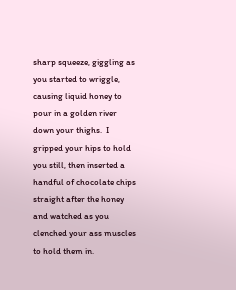sharp squeeze, giggling as you started to wriggle, causing liquid honey to pour in a golden river down your thighs.  I gripped your hips to hold you still, then inserted a handful of chocolate chips straight after the honey and watched as you clenched your ass muscles to hold them in.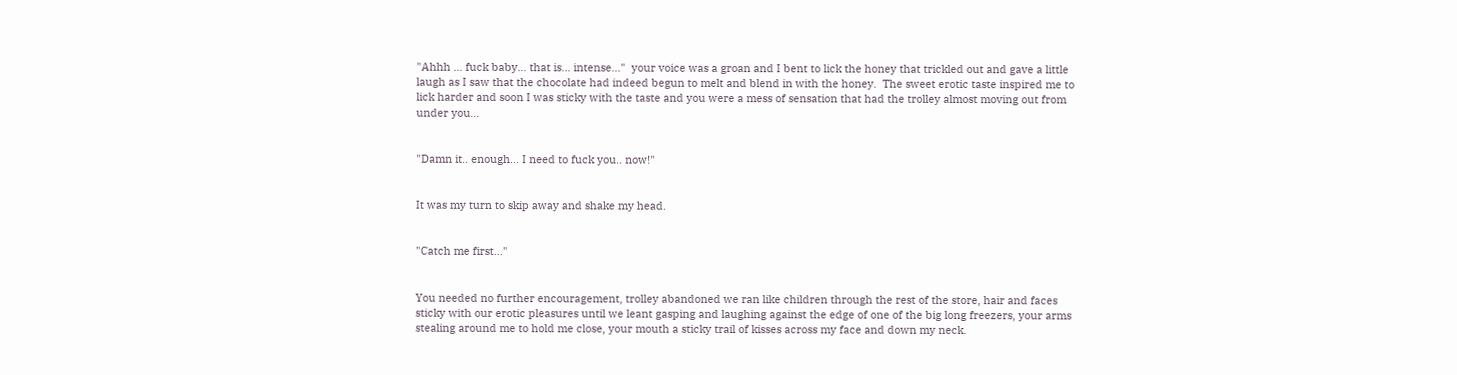"Ahhh ... fuck baby... that is... intense..."  your voice was a groan and I bent to lick the honey that trickled out and gave a little laugh as I saw that the chocolate had indeed begun to melt and blend in with the honey.  The sweet erotic taste inspired me to lick harder and soon I was sticky with the taste and you were a mess of sensation that had the trolley almost moving out from under you...


"Damn it.. enough... I need to fuck you.. now!"


It was my turn to skip away and shake my head.


"Catch me first..."


You needed no further encouragement, trolley abandoned we ran like children through the rest of the store, hair and faces sticky with our erotic pleasures until we leant gasping and laughing against the edge of one of the big long freezers, your arms stealing around me to hold me close, your mouth a sticky trail of kisses across my face and down my neck.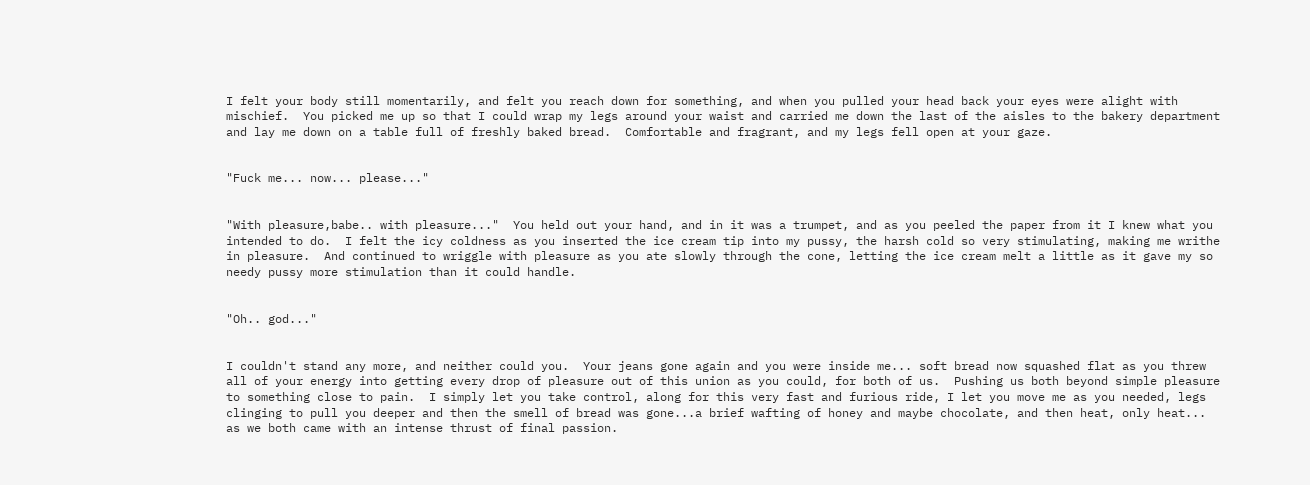I felt your body still momentarily, and felt you reach down for something, and when you pulled your head back your eyes were alight with mischief.  You picked me up so that I could wrap my legs around your waist and carried me down the last of the aisles to the bakery department and lay me down on a table full of freshly baked bread.  Comfortable and fragrant, and my legs fell open at your gaze.


"Fuck me... now... please..."


"With pleasure,babe.. with pleasure..."  You held out your hand, and in it was a trumpet, and as you peeled the paper from it I knew what you intended to do.  I felt the icy coldness as you inserted the ice cream tip into my pussy, the harsh cold so very stimulating, making me writhe in pleasure.  And continued to wriggle with pleasure as you ate slowly through the cone, letting the ice cream melt a little as it gave my so needy pussy more stimulation than it could handle.


"Oh.. god..."


I couldn't stand any more, and neither could you.  Your jeans gone again and you were inside me... soft bread now squashed flat as you threw all of your energy into getting every drop of pleasure out of this union as you could, for both of us.  Pushing us both beyond simple pleasure to something close to pain.  I simply let you take control, along for this very fast and furious ride, I let you move me as you needed, legs clinging to pull you deeper and then the smell of bread was gone...a brief wafting of honey and maybe chocolate, and then heat, only heat... as we both came with an intense thrust of final passion.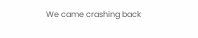We came crashing back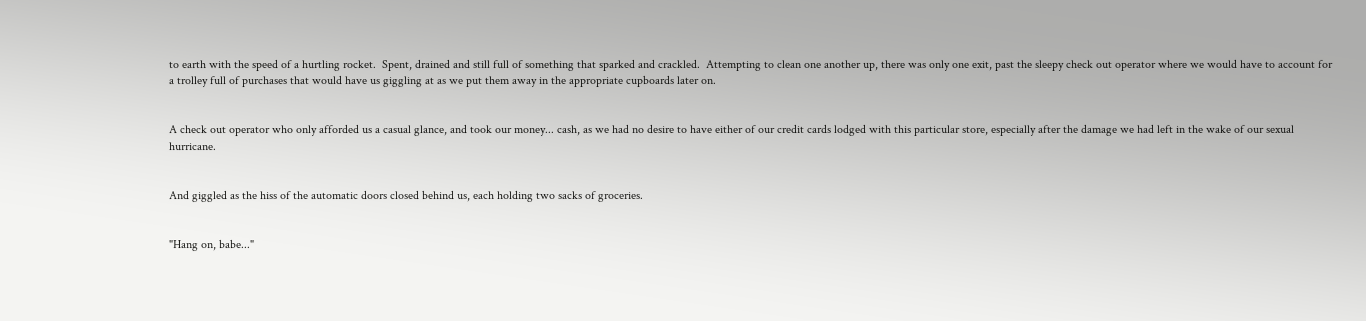to earth with the speed of a hurtling rocket.  Spent, drained and still full of something that sparked and crackled.  Attempting to clean one another up, there was only one exit, past the sleepy check out operator where we would have to account for a trolley full of purchases that would have us giggling at as we put them away in the appropriate cupboards later on.


A check out operator who only afforded us a casual glance, and took our money... cash, as we had no desire to have either of our credit cards lodged with this particular store, especially after the damage we had left in the wake of our sexual hurricane.


And giggled as the hiss of the automatic doors closed behind us, each holding two sacks of groceries.


"Hang on, babe..."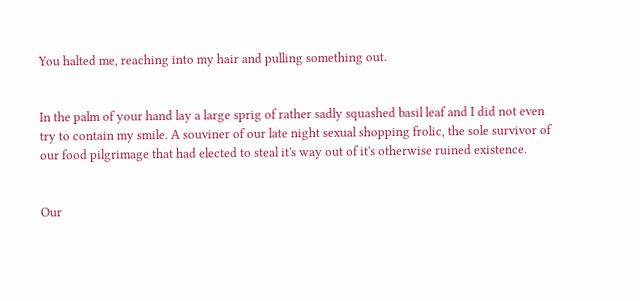You halted me, reaching into my hair and pulling something out.


In the palm of your hand lay a large sprig of rather sadly squashed basil leaf and I did not even try to contain my smile. A souviner of our late night sexual shopping frolic, the sole survivor of our food pilgrimage that had elected to steal it's way out of it's otherwise ruined existence.


Our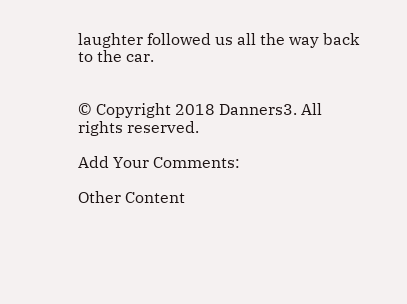laughter followed us all the way back to the car.


© Copyright 2018 Danners3. All rights reserved.

Add Your Comments:

Other Content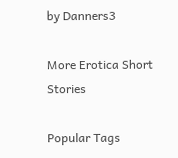by Danners3

More Erotica Short Stories

Popular Tags